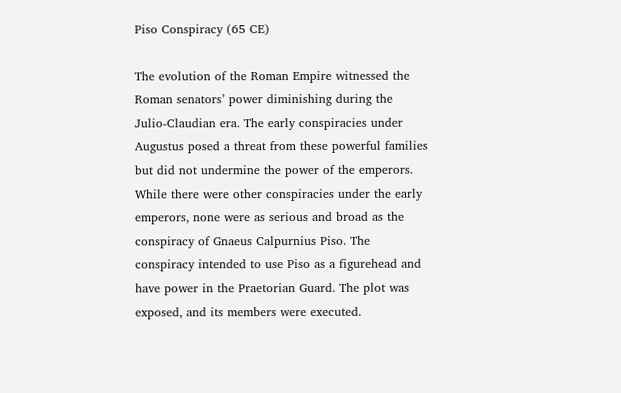Piso Conspiracy (65 CE)

The evolution of the Roman Empire witnessed the Roman senators’ power diminishing during the Julio-Claudian era. The early conspiracies under Augustus posed a threat from these powerful families but did not undermine the power of the emperors. While there were other conspiracies under the early emperors, none were as serious and broad as the conspiracy of Gnaeus Calpurnius Piso. The conspiracy intended to use Piso as a figurehead and have power in the Praetorian Guard. The plot was exposed, and its members were executed.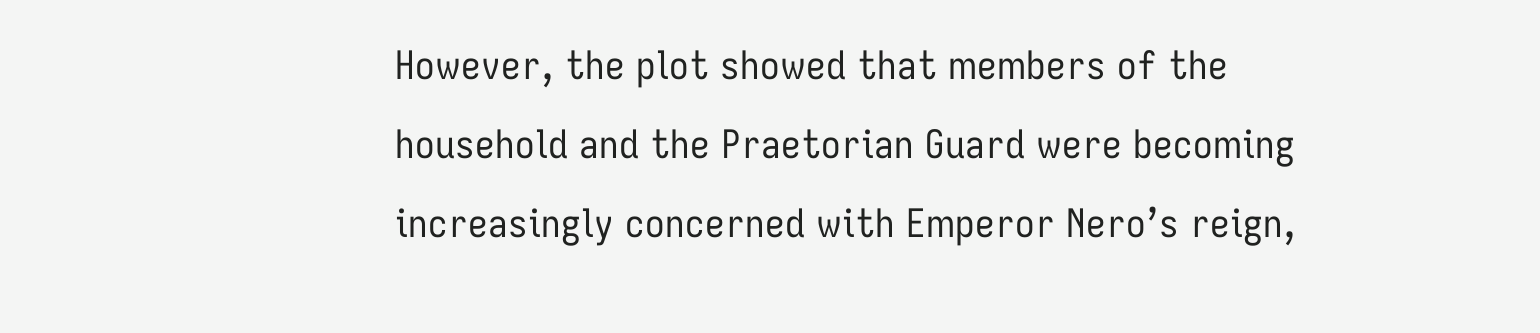However, the plot showed that members of the household and the Praetorian Guard were becoming increasingly concerned with Emperor Nero’s reign,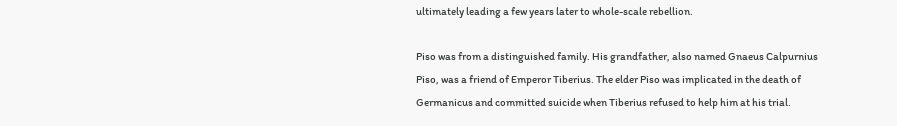ultimately leading a few years later to whole-scale rebellion.

Piso was from a distinguished family. His grandfather, also named Gnaeus Calpurnius Piso, was a friend of Emperor Tiberius. The elder Piso was implicated in the death of Germanicus and committed suicide when Tiberius refused to help him at his trial.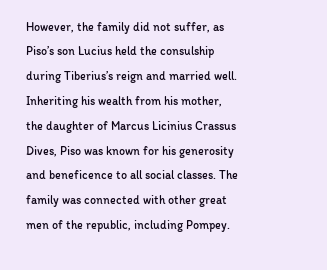However, the family did not suffer, as Piso’s son Lucius held the consulship during Tiberius’s reign and married well. Inheriting his wealth from his mother, the daughter of Marcus Licinius Crassus Dives, Piso was known for his generosity and beneficence to all social classes. The family was connected with other great men of the republic, including Pompey.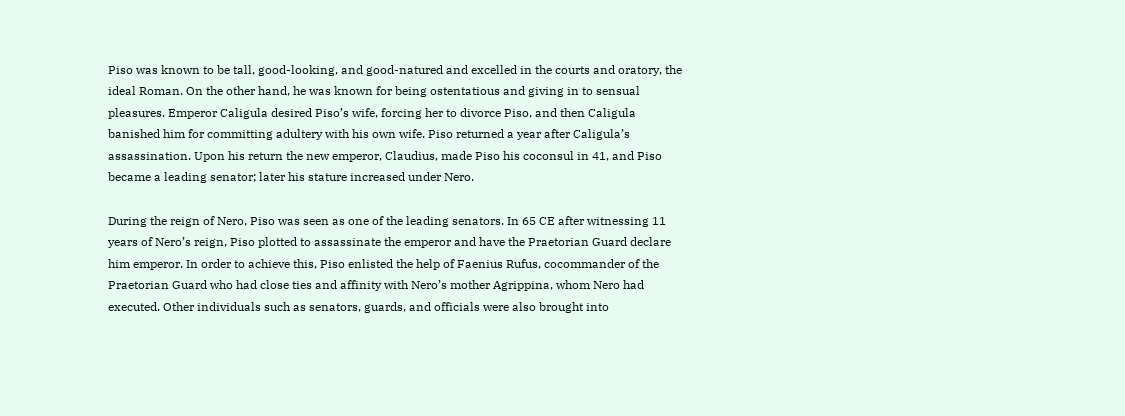Piso was known to be tall, good-looking, and good-natured and excelled in the courts and oratory, the ideal Roman. On the other hand, he was known for being ostentatious and giving in to sensual pleasures. Emperor Caligula desired Piso’s wife, forcing her to divorce Piso, and then Caligula banished him for committing adultery with his own wife. Piso returned a year after Caligula’s assassination. Upon his return the new emperor, Claudius, made Piso his coconsul in 41, and Piso became a leading senator; later his stature increased under Nero.

During the reign of Nero, Piso was seen as one of the leading senators. In 65 CE after witnessing 11 years of Nero’s reign, Piso plotted to assassinate the emperor and have the Praetorian Guard declare him emperor. In order to achieve this, Piso enlisted the help of Faenius Rufus, cocommander of the Praetorian Guard who had close ties and affinity with Nero’s mother Agrippina, whom Nero had executed. Other individuals such as senators, guards, and officials were also brought into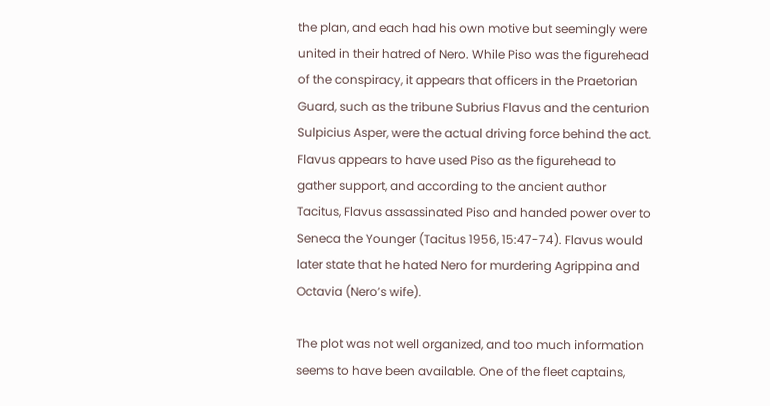the plan, and each had his own motive but seemingly were united in their hatred of Nero. While Piso was the figurehead of the conspiracy, it appears that officers in the Praetorian Guard, such as the tribune Subrius Flavus and the centurion Sulpicius Asper, were the actual driving force behind the act. Flavus appears to have used Piso as the figurehead to gather support, and according to the ancient author Tacitus, Flavus assassinated Piso and handed power over to Seneca the Younger (Tacitus 1956, 15:47-74). Flavus would later state that he hated Nero for murdering Agrippina and Octavia (Nero’s wife).

The plot was not well organized, and too much information seems to have been available. One of the fleet captains,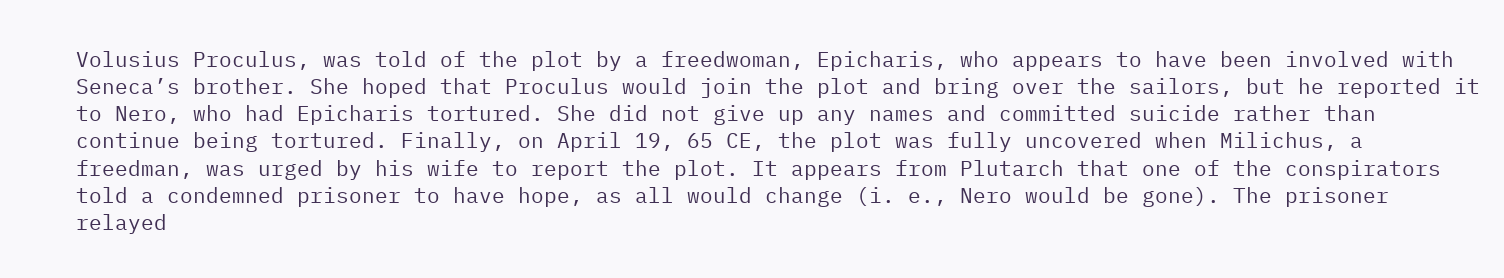Volusius Proculus, was told of the plot by a freedwoman, Epicharis, who appears to have been involved with Seneca’s brother. She hoped that Proculus would join the plot and bring over the sailors, but he reported it to Nero, who had Epicharis tortured. She did not give up any names and committed suicide rather than continue being tortured. Finally, on April 19, 65 CE, the plot was fully uncovered when Milichus, a freedman, was urged by his wife to report the plot. It appears from Plutarch that one of the conspirators told a condemned prisoner to have hope, as all would change (i. e., Nero would be gone). The prisoner relayed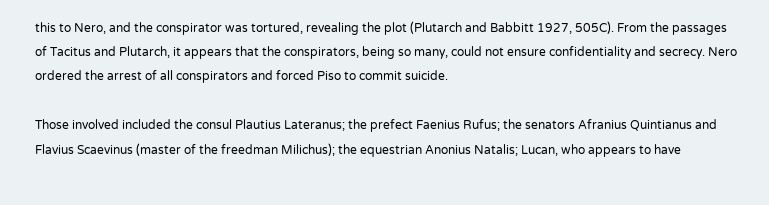this to Nero, and the conspirator was tortured, revealing the plot (Plutarch and Babbitt 1927, 505C). From the passages of Tacitus and Plutarch, it appears that the conspirators, being so many, could not ensure confidentiality and secrecy. Nero ordered the arrest of all conspirators and forced Piso to commit suicide.

Those involved included the consul Plautius Lateranus; the prefect Faenius Rufus; the senators Afranius Quintianus and Flavius Scaevinus (master of the freedman Milichus); the equestrian Anonius Natalis; Lucan, who appears to have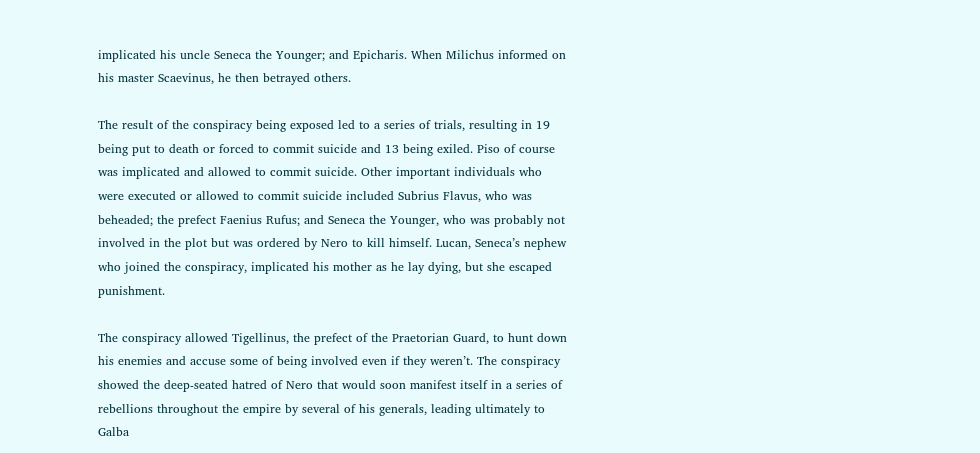implicated his uncle Seneca the Younger; and Epicharis. When Milichus informed on his master Scaevinus, he then betrayed others.

The result of the conspiracy being exposed led to a series of trials, resulting in 19 being put to death or forced to commit suicide and 13 being exiled. Piso of course was implicated and allowed to commit suicide. Other important individuals who were executed or allowed to commit suicide included Subrius Flavus, who was beheaded; the prefect Faenius Rufus; and Seneca the Younger, who was probably not involved in the plot but was ordered by Nero to kill himself. Lucan, Seneca’s nephew who joined the conspiracy, implicated his mother as he lay dying, but she escaped punishment.

The conspiracy allowed Tigellinus, the prefect of the Praetorian Guard, to hunt down his enemies and accuse some of being involved even if they weren’t. The conspiracy showed the deep-seated hatred of Nero that would soon manifest itself in a series of rebellions throughout the empire by several of his generals, leading ultimately to Galba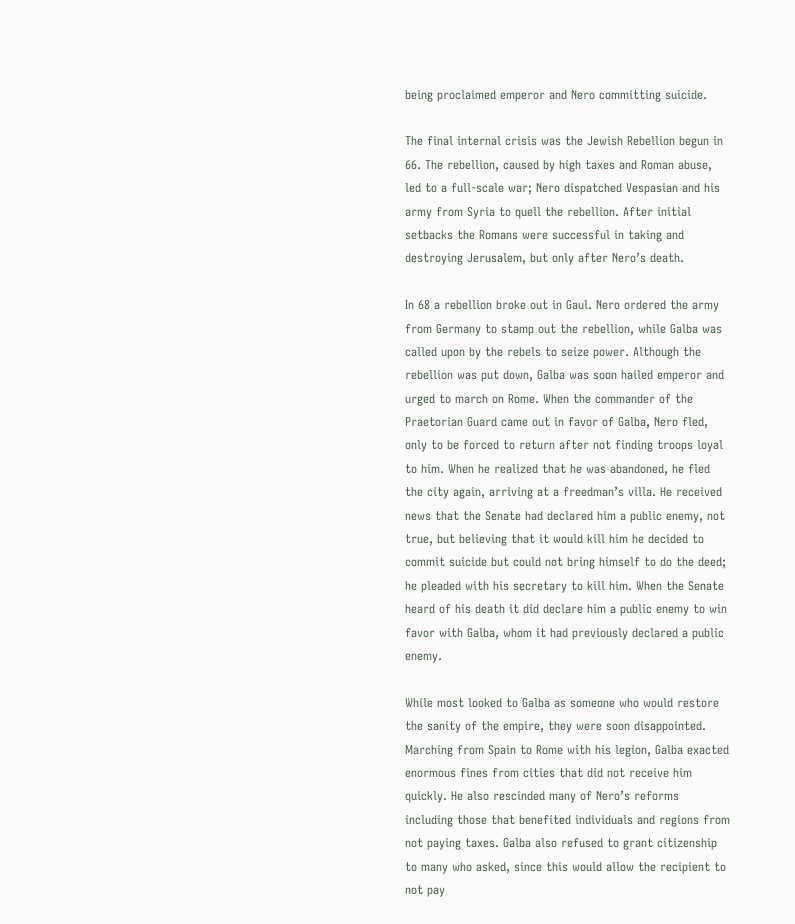being proclaimed emperor and Nero committing suicide.

The final internal crisis was the Jewish Rebellion begun in 66. The rebellion, caused by high taxes and Roman abuse, led to a full-scale war; Nero dispatched Vespasian and his army from Syria to quell the rebellion. After initial setbacks the Romans were successful in taking and destroying Jerusalem, but only after Nero’s death.

In 68 a rebellion broke out in Gaul. Nero ordered the army from Germany to stamp out the rebellion, while Galba was called upon by the rebels to seize power. Although the rebellion was put down, Galba was soon hailed emperor and urged to march on Rome. When the commander of the Praetorian Guard came out in favor of Galba, Nero fled, only to be forced to return after not finding troops loyal to him. When he realized that he was abandoned, he fled the city again, arriving at a freedman’s villa. He received news that the Senate had declared him a public enemy, not true, but believing that it would kill him he decided to commit suicide but could not bring himself to do the deed; he pleaded with his secretary to kill him. When the Senate heard of his death it did declare him a public enemy to win favor with Galba, whom it had previously declared a public enemy.

While most looked to Galba as someone who would restore the sanity of the empire, they were soon disappointed. Marching from Spain to Rome with his legion, Galba exacted enormous fines from cities that did not receive him quickly. He also rescinded many of Nero’s reforms including those that benefited individuals and regions from not paying taxes. Galba also refused to grant citizenship to many who asked, since this would allow the recipient to not pay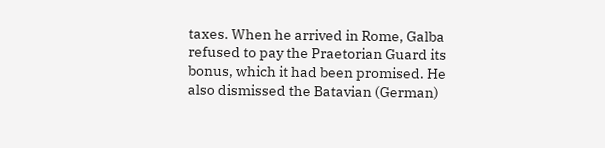taxes. When he arrived in Rome, Galba refused to pay the Praetorian Guard its bonus, which it had been promised. He also dismissed the Batavian (German)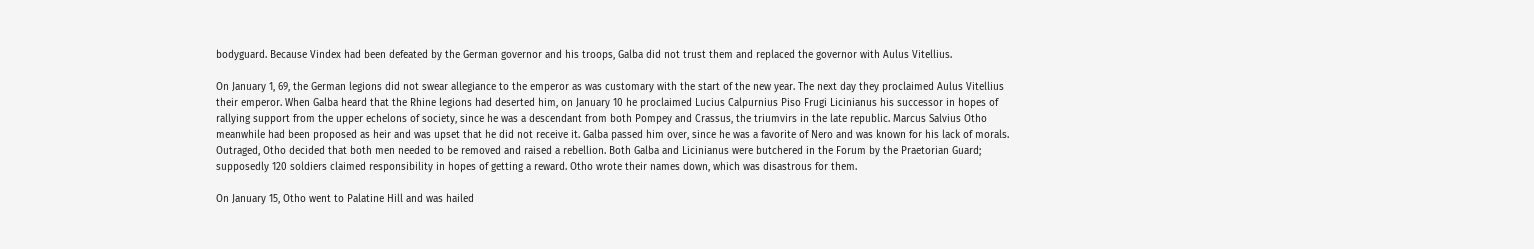bodyguard. Because Vindex had been defeated by the German governor and his troops, Galba did not trust them and replaced the governor with Aulus Vitellius.

On January 1, 69, the German legions did not swear allegiance to the emperor as was customary with the start of the new year. The next day they proclaimed Aulus Vitellius their emperor. When Galba heard that the Rhine legions had deserted him, on January 10 he proclaimed Lucius Calpurnius Piso Frugi Licinianus his successor in hopes of rallying support from the upper echelons of society, since he was a descendant from both Pompey and Crassus, the triumvirs in the late republic. Marcus Salvius Otho meanwhile had been proposed as heir and was upset that he did not receive it. Galba passed him over, since he was a favorite of Nero and was known for his lack of morals. Outraged, Otho decided that both men needed to be removed and raised a rebellion. Both Galba and Licinianus were butchered in the Forum by the Praetorian Guard; supposedly 120 soldiers claimed responsibility in hopes of getting a reward. Otho wrote their names down, which was disastrous for them.

On January 15, Otho went to Palatine Hill and was hailed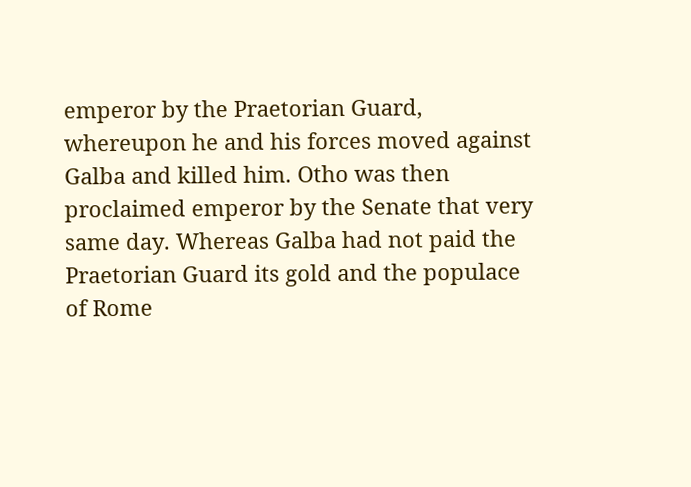emperor by the Praetorian Guard, whereupon he and his forces moved against Galba and killed him. Otho was then proclaimed emperor by the Senate that very same day. Whereas Galba had not paid the Praetorian Guard its gold and the populace of Rome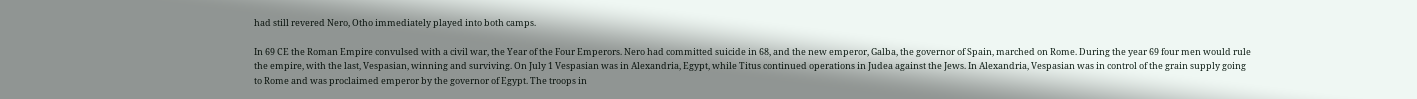had still revered Nero, Otho immediately played into both camps.

In 69 CE the Roman Empire convulsed with a civil war, the Year of the Four Emperors. Nero had committed suicide in 68, and the new emperor, Galba, the governor of Spain, marched on Rome. During the year 69 four men would rule the empire, with the last, Vespasian, winning and surviving. On July 1 Vespasian was in Alexandria, Egypt, while Titus continued operations in Judea against the Jews. In Alexandria, Vespasian was in control of the grain supply going to Rome and was proclaimed emperor by the governor of Egypt. The troops in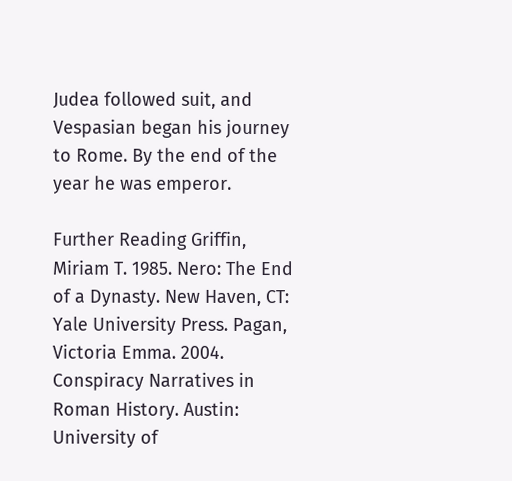Judea followed suit, and Vespasian began his journey to Rome. By the end of the year he was emperor.

Further Reading Griffin, Miriam T. 1985. Nero: The End of a Dynasty. New Haven, CT: Yale University Press. Pagan, Victoria Emma. 2004. Conspiracy Narratives in Roman History. Austin: University of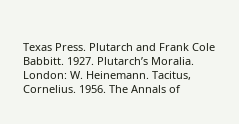Texas Press. Plutarch and Frank Cole Babbitt. 1927. Plutarch’s Moralia. London: W. Heinemann. Tacitus, Cornelius. 1956. The Annals of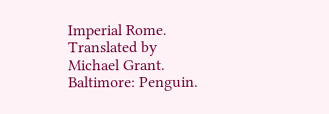Imperial Rome. Translated by Michael Grant. Baltimore: Penguin.